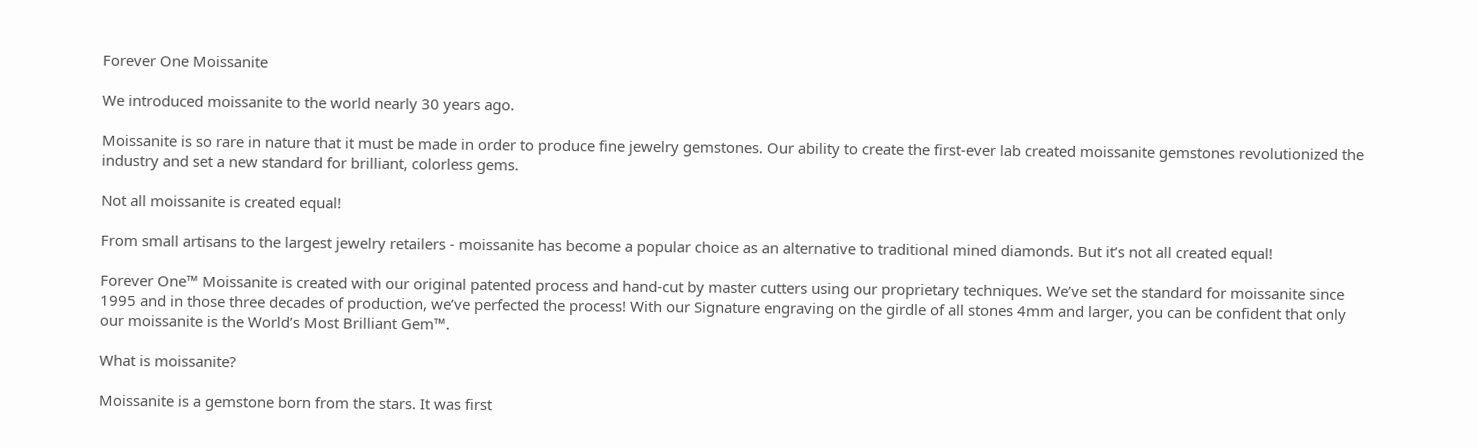Forever One Moissanite

We introduced moissanite to the world nearly 30 years ago.

Moissanite is so rare in nature that it must be made in order to produce fine jewelry gemstones. Our ability to create the first-ever lab created moissanite gemstones revolutionized the industry and set a new standard for brilliant, colorless gems.

Not all moissanite is created equal!

From small artisans to the largest jewelry retailers - moissanite has become a popular choice as an alternative to traditional mined diamonds. But it’s not all created equal!

Forever One™ Moissanite is created with our original patented process and hand-cut by master cutters using our proprietary techniques. We’ve set the standard for moissanite since 1995 and in those three decades of production, we’ve perfected the process! With our Signature engraving on the girdle of all stones 4mm and larger, you can be confident that only our moissanite is the World’s Most Brilliant Gem™.

What is moissanite?

Moissanite is a gemstone born from the stars. It was first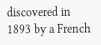discovered in 1893 by a French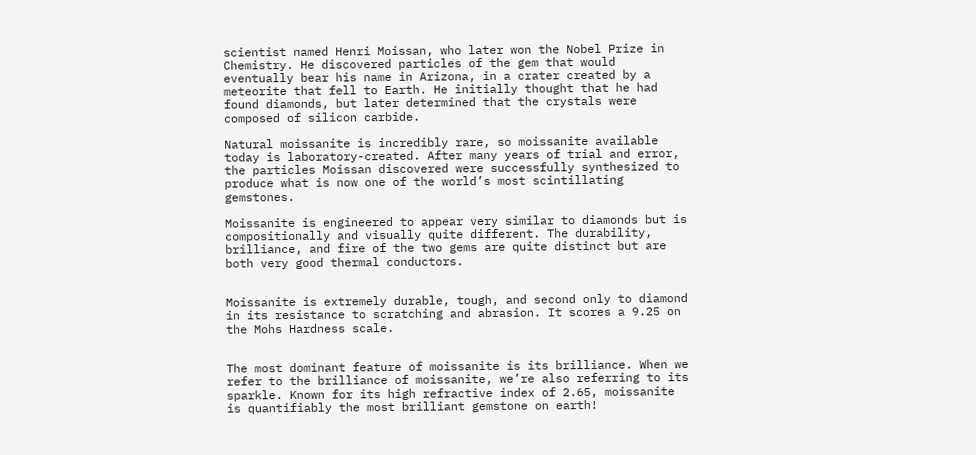scientist named Henri Moissan, who later won the Nobel Prize in Chemistry. He discovered particles of the gem that would eventually bear his name in Arizona, in a crater created by a meteorite that fell to Earth. He initially thought that he had found diamonds, but later determined that the crystals were composed of silicon carbide.

Natural moissanite is incredibly rare, so moissanite available today is laboratory-created. After many years of trial and error, the particles Moissan discovered were successfully synthesized to produce what is now one of the world’s most scintillating gemstones.

Moissanite is engineered to appear very similar to diamonds but is compositionally and visually quite different. The durability, brilliance, and fire of the two gems are quite distinct but are both very good thermal conductors.


Moissanite is extremely durable, tough, and second only to diamond in its resistance to scratching and abrasion. It scores a 9.25 on the Mohs Hardness scale.


The most dominant feature of moissanite is its brilliance. When we refer to the brilliance of moissanite, we’re also referring to its sparkle. Known for its high refractive index of 2.65, moissanite is quantifiably the most brilliant gemstone on earth!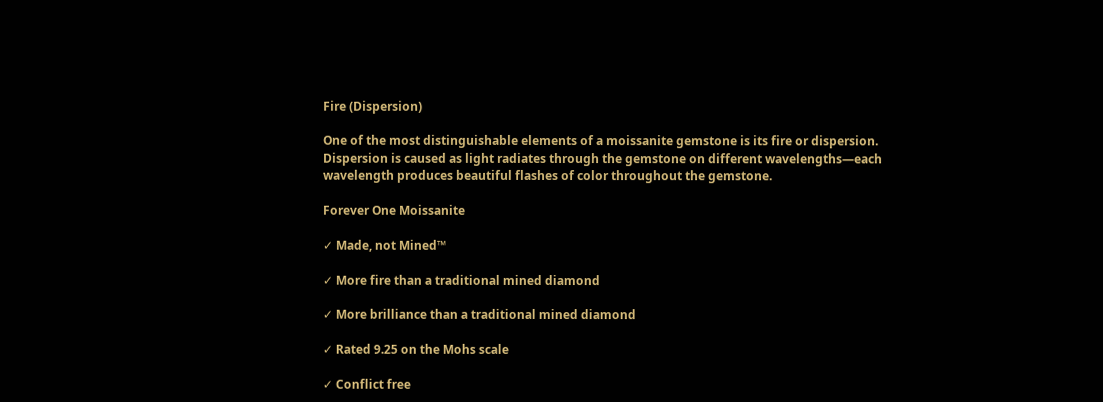Fire (Dispersion)

One of the most distinguishable elements of a moissanite gemstone is its fire or dispersion. Dispersion is caused as light radiates through the gemstone on different wavelengths—each wavelength produces beautiful flashes of color throughout the gemstone.

Forever One Moissanite

✓ Made, not Mined™

✓ More fire than a traditional mined diamond

✓ More brilliance than a traditional mined diamond

✓ Rated 9.25 on the Mohs scale

✓ Conflict free